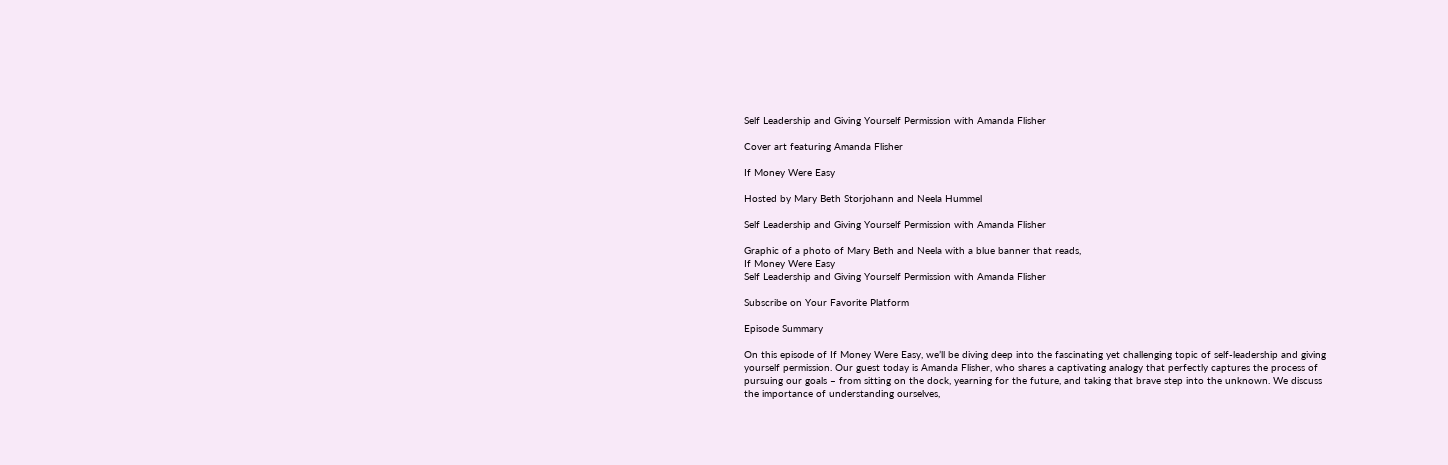Self Leadership and Giving Yourself Permission with Amanda Flisher

Cover art featuring Amanda Flisher

If Money Were Easy

Hosted by Mary Beth Storjohann and Neela Hummel

Self Leadership and Giving Yourself Permission with Amanda Flisher

Graphic of a photo of Mary Beth and Neela with a blue banner that reads,
If Money Were Easy
Self Leadership and Giving Yourself Permission with Amanda Flisher

Subscribe on Your Favorite Platform

Episode Summary

On this episode of If Money Were Easy, we’ll be diving deep into the fascinating yet challenging topic of self-leadership and giving yourself permission. Our guest today is Amanda Flisher, who shares a captivating analogy that perfectly captures the process of pursuing our goals – from sitting on the dock, yearning for the future, and taking that brave step into the unknown. We discuss the importance of understanding ourselves,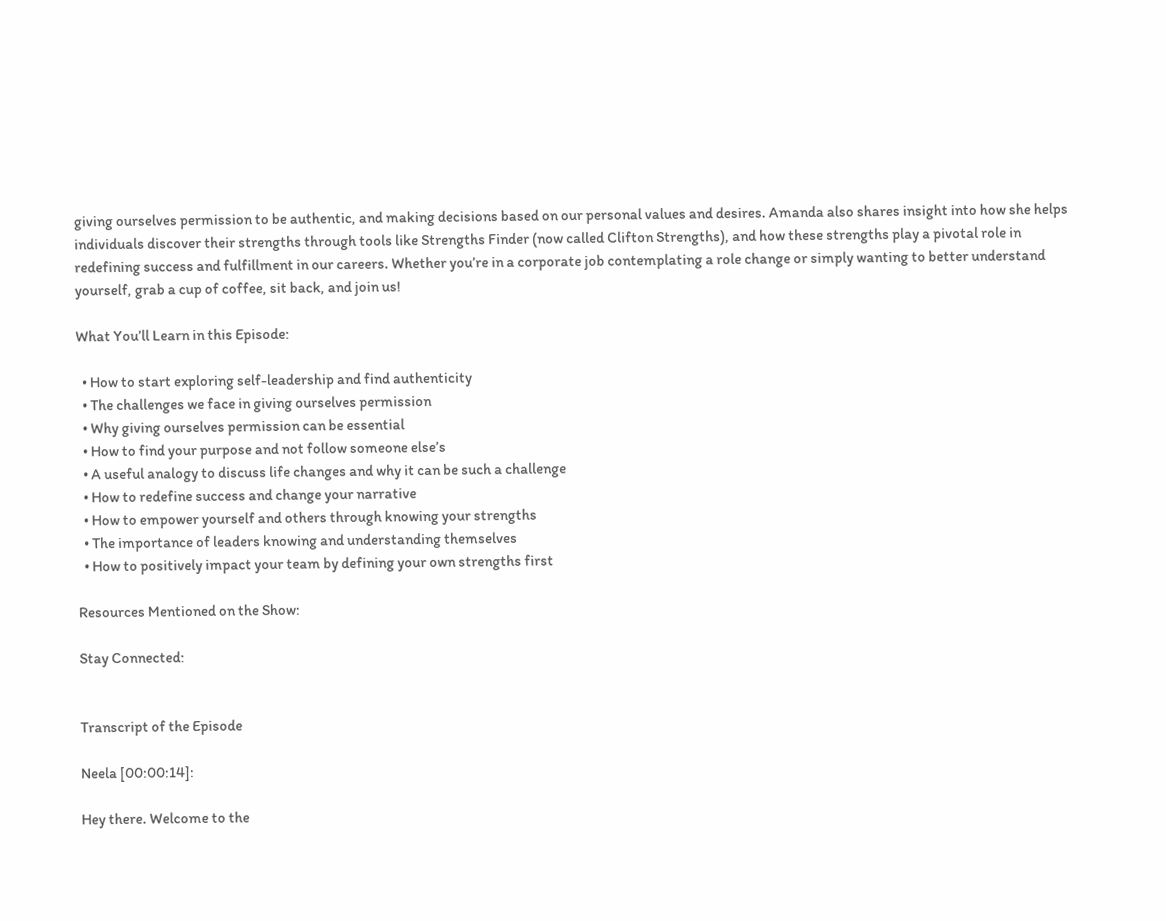giving ourselves permission to be authentic, and making decisions based on our personal values and desires. Amanda also shares insight into how she helps individuals discover their strengths through tools like Strengths Finder (now called Clifton Strengths), and how these strengths play a pivotal role in redefining success and fulfillment in our careers. Whether you’re in a corporate job contemplating a role change or simply wanting to better understand yourself, grab a cup of coffee, sit back, and join us!

What You’ll Learn in this Episode:

  • How to start exploring self-leadership and find authenticity
  • The challenges we face in giving ourselves permission
  • Why giving ourselves permission can be essential
  • How to find your purpose and not follow someone else’s
  • A useful analogy to discuss life changes and why it can be such a challenge
  • How to redefine success and change your narrative
  • How to empower yourself and others through knowing your strengths
  • The importance of leaders knowing and understanding themselves
  • How to positively impact your team by defining your own strengths first

Resources Mentioned on the Show:

Stay Connected:


Transcript of the Episode

Neela [00:00:14]:

Hey there. Welcome to the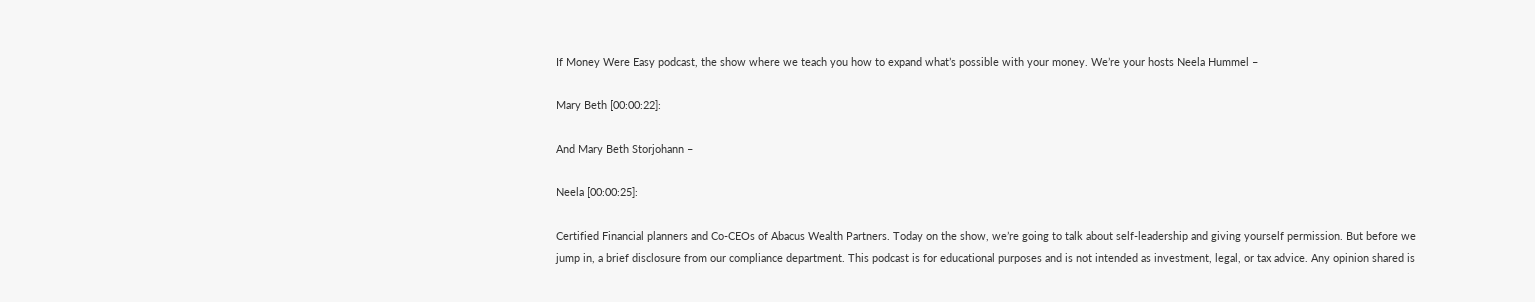If Money Were Easy podcast, the show where we teach you how to expand what’s possible with your money. We’re your hosts Neela Hummel –

Mary Beth [00:00:22]:

And Mary Beth Storjohann –

Neela [00:00:25]:

Certified Financial planners and Co-CEOs of Abacus Wealth Partners. Today on the show, we’re going to talk about self-leadership and giving yourself permission. But before we jump in, a brief disclosure from our compliance department. This podcast is for educational purposes and is not intended as investment, legal, or tax advice. Any opinion shared is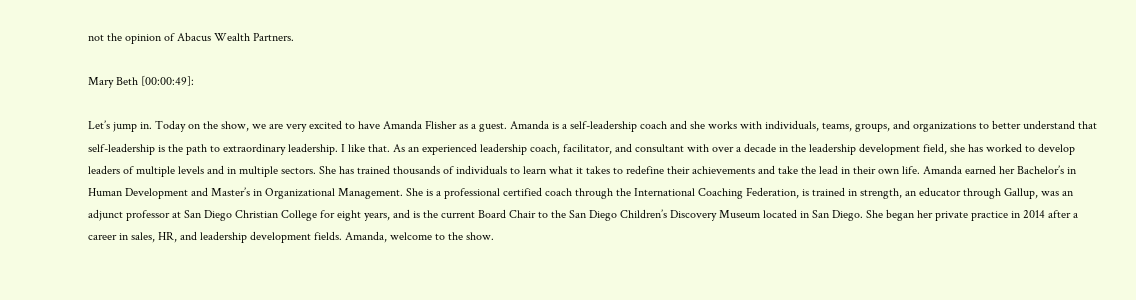not the opinion of Abacus Wealth Partners.

Mary Beth [00:00:49]:

Let’s jump in. Today on the show, we are very excited to have Amanda Flisher as a guest. Amanda is a self-leadership coach and she works with individuals, teams, groups, and organizations to better understand that self-leadership is the path to extraordinary leadership. I like that. As an experienced leadership coach, facilitator, and consultant with over a decade in the leadership development field, she has worked to develop leaders of multiple levels and in multiple sectors. She has trained thousands of individuals to learn what it takes to redefine their achievements and take the lead in their own life. Amanda earned her Bachelor’s in Human Development and Master’s in Organizational Management. She is a professional certified coach through the International Coaching Federation, is trained in strength, an educator through Gallup, was an adjunct professor at San Diego Christian College for eight years, and is the current Board Chair to the San Diego Children’s Discovery Museum located in San Diego. She began her private practice in 2014 after a career in sales, HR, and leadership development fields. Amanda, welcome to the show.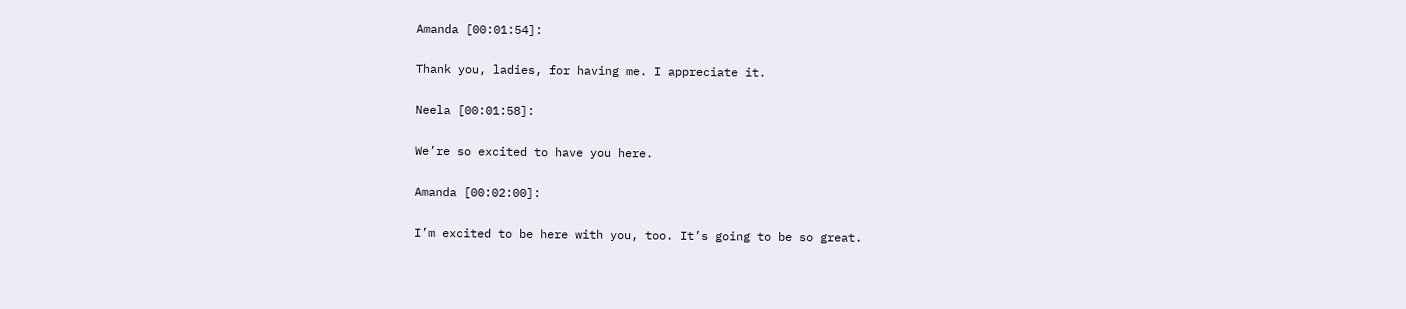Amanda [00:01:54]:

Thank you, ladies, for having me. I appreciate it.

Neela [00:01:58]:

We’re so excited to have you here.

Amanda [00:02:00]:

I’m excited to be here with you, too. It’s going to be so great.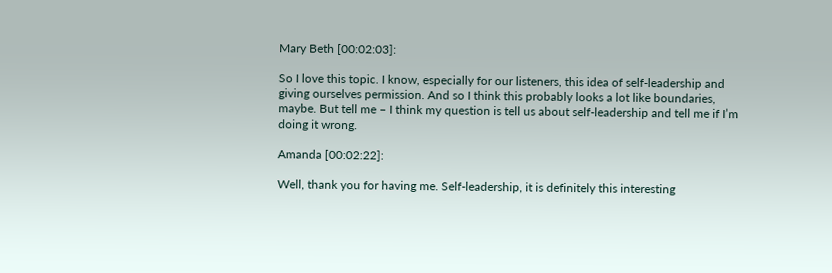Mary Beth [00:02:03]:

So I love this topic. I know, especially for our listeners, this idea of self-leadership and giving ourselves permission. And so I think this probably looks a lot like boundaries, maybe. But tell me – I think my question is tell us about self-leadership and tell me if I’m doing it wrong.

Amanda [00:02:22]:

Well, thank you for having me. Self-leadership, it is definitely this interesting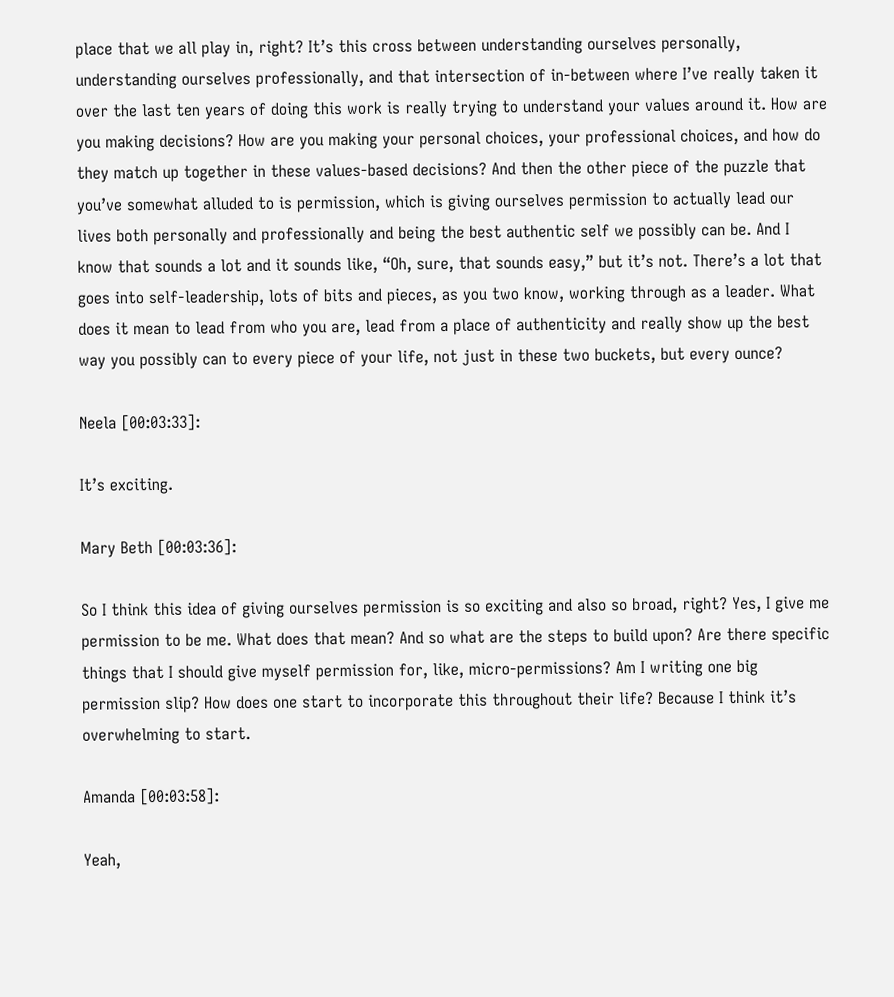place that we all play in, right? It’s this cross between understanding ourselves personally, understanding ourselves professionally, and that intersection of in-between where I’ve really taken it over the last ten years of doing this work is really trying to understand your values around it. How are you making decisions? How are you making your personal choices, your professional choices, and how do they match up together in these values-based decisions? And then the other piece of the puzzle that you’ve somewhat alluded to is permission, which is giving ourselves permission to actually lead our lives both personally and professionally and being the best authentic self we possibly can be. And I know that sounds a lot and it sounds like, “Oh, sure, that sounds easy,” but it’s not. There’s a lot that goes into self-leadership, lots of bits and pieces, as you two know, working through as a leader. What does it mean to lead from who you are, lead from a place of authenticity and really show up the best way you possibly can to every piece of your life, not just in these two buckets, but every ounce?

Neela [00:03:33]:

It’s exciting.

Mary Beth [00:03:36]:

So I think this idea of giving ourselves permission is so exciting and also so broad, right? Yes, I give me permission to be me. What does that mean? And so what are the steps to build upon? Are there specific things that I should give myself permission for, like, micro-permissions? Am I writing one big permission slip? How does one start to incorporate this throughout their life? Because I think it’s overwhelming to start.

Amanda [00:03:58]:

Yeah,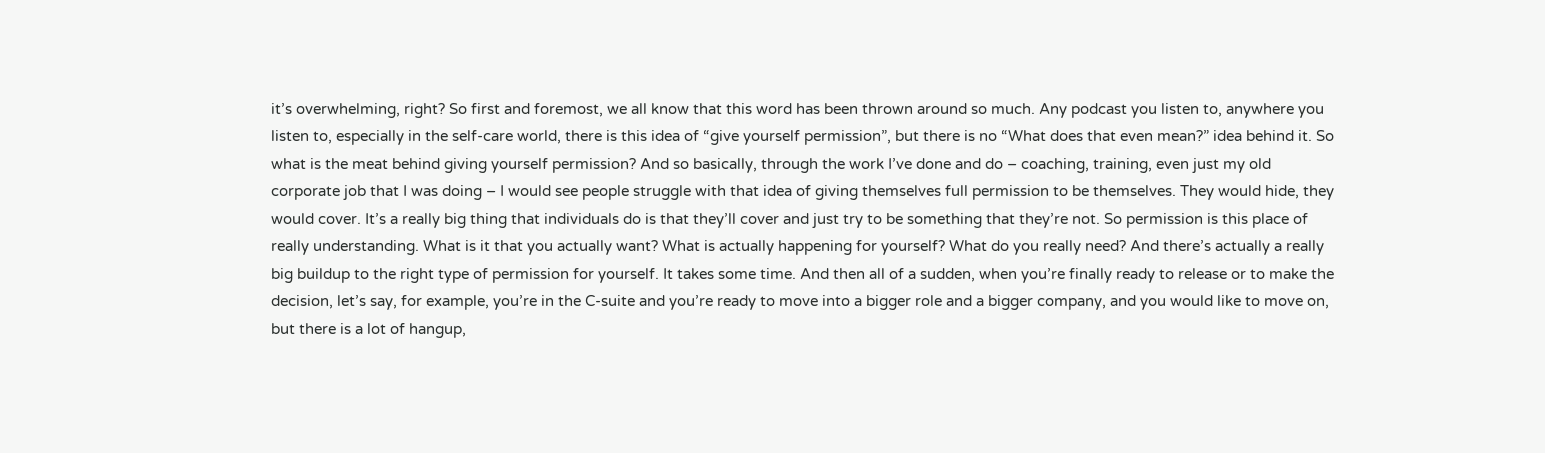it’s overwhelming, right? So first and foremost, we all know that this word has been thrown around so much. Any podcast you listen to, anywhere you listen to, especially in the self-care world, there is this idea of “give yourself permission”, but there is no “What does that even mean?” idea behind it. So what is the meat behind giving yourself permission? And so basically, through the work I’ve done and do – coaching, training, even just my old corporate job that I was doing – I would see people struggle with that idea of giving themselves full permission to be themselves. They would hide, they would cover. It’s a really big thing that individuals do is that they’ll cover and just try to be something that they’re not. So permission is this place of really understanding. What is it that you actually want? What is actually happening for yourself? What do you really need? And there’s actually a really big buildup to the right type of permission for yourself. It takes some time. And then all of a sudden, when you’re finally ready to release or to make the decision, let’s say, for example, you’re in the C-suite and you’re ready to move into a bigger role and a bigger company, and you would like to move on, but there is a lot of hangup,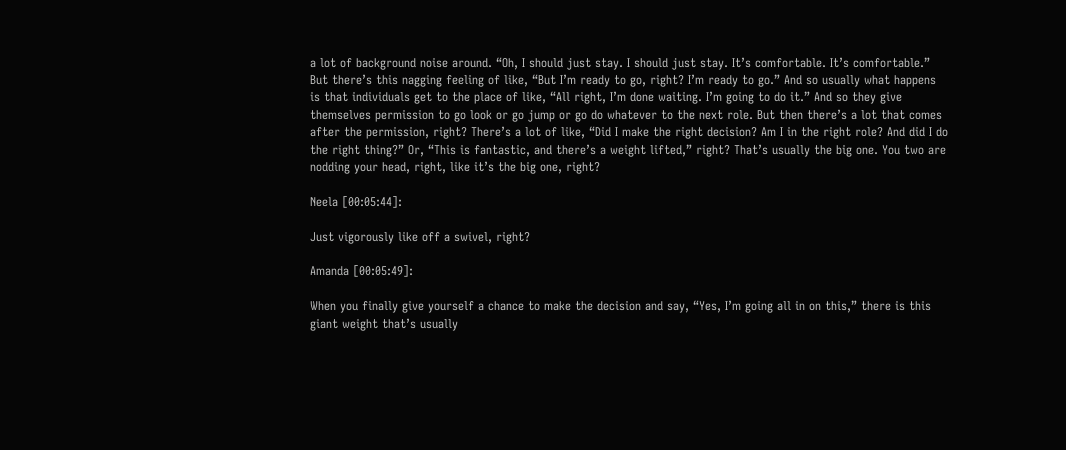a lot of background noise around. “Oh, I should just stay. I should just stay. It’s comfortable. It’s comfortable.” But there’s this nagging feeling of like, “But I’m ready to go, right? I’m ready to go.” And so usually what happens is that individuals get to the place of like, “All right, I’m done waiting. I’m going to do it.” And so they give themselves permission to go look or go jump or go do whatever to the next role. But then there’s a lot that comes after the permission, right? There’s a lot of like, “Did I make the right decision? Am I in the right role? And did I do the right thing?” Or, “This is fantastic, and there’s a weight lifted,” right? That’s usually the big one. You two are nodding your head, right, like it’s the big one, right?

Neela [00:05:44]:

Just vigorously like off a swivel, right?

Amanda [00:05:49]:

When you finally give yourself a chance to make the decision and say, “Yes, I’m going all in on this,” there is this giant weight that’s usually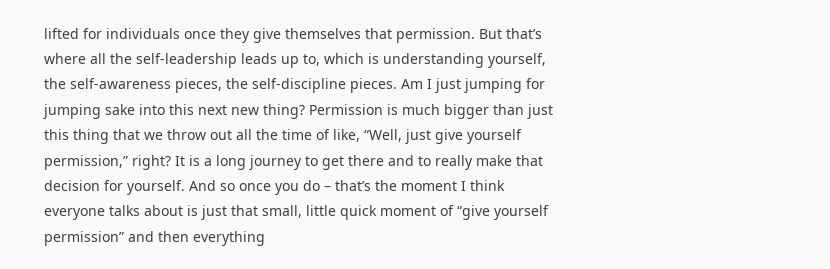lifted for individuals once they give themselves that permission. But that’s where all the self-leadership leads up to, which is understanding yourself, the self-awareness pieces, the self-discipline pieces. Am I just jumping for jumping sake into this next new thing? Permission is much bigger than just this thing that we throw out all the time of like, “Well, just give yourself permission,” right? It is a long journey to get there and to really make that decision for yourself. And so once you do – that’s the moment I think everyone talks about is just that small, little quick moment of “give yourself permission” and then everything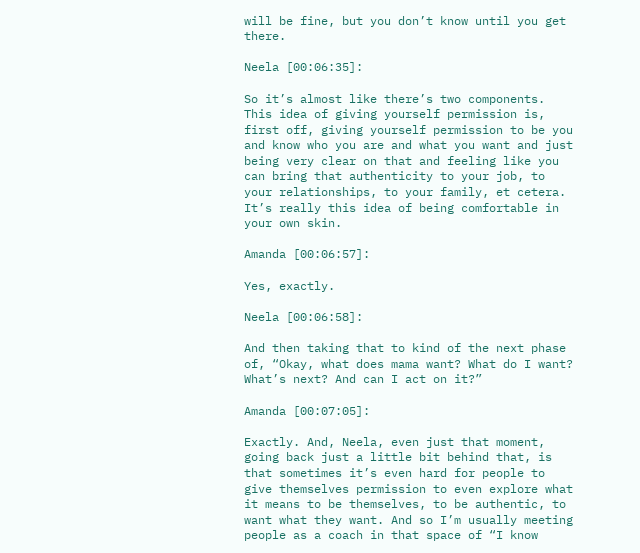will be fine, but you don’t know until you get there.

Neela [00:06:35]:

So it’s almost like there’s two components. This idea of giving yourself permission is, first off, giving yourself permission to be you and know who you are and what you want and just being very clear on that and feeling like you can bring that authenticity to your job, to your relationships, to your family, et cetera. It’s really this idea of being comfortable in your own skin.

Amanda [00:06:57]:

Yes, exactly.

Neela [00:06:58]:

And then taking that to kind of the next phase of, “Okay, what does mama want? What do I want? What’s next? And can I act on it?”

Amanda [00:07:05]:

Exactly. And, Neela, even just that moment, going back just a little bit behind that, is that sometimes it’s even hard for people to give themselves permission to even explore what it means to be themselves, to be authentic, to want what they want. And so I’m usually meeting people as a coach in that space of “I know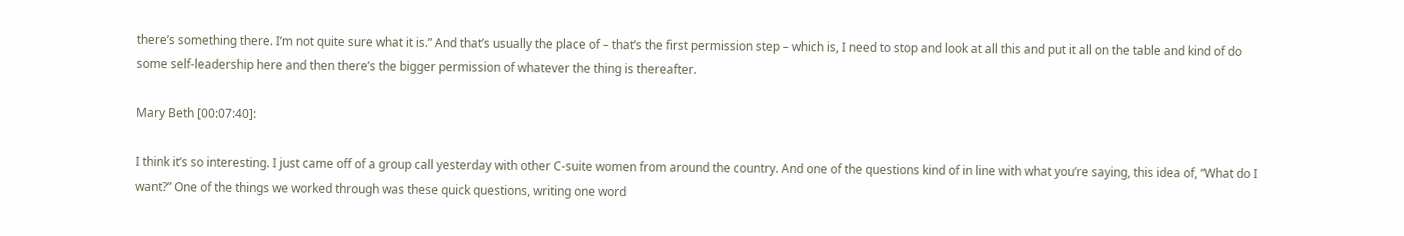there’s something there. I’m not quite sure what it is.” And that’s usually the place of – that’s the first permission step – which is, I need to stop and look at all this and put it all on the table and kind of do some self-leadership here and then there’s the bigger permission of whatever the thing is thereafter.

Mary Beth [00:07:40]:

I think it’s so interesting. I just came off of a group call yesterday with other C-suite women from around the country. And one of the questions kind of in line with what you’re saying, this idea of, “What do I want?” One of the things we worked through was these quick questions, writing one word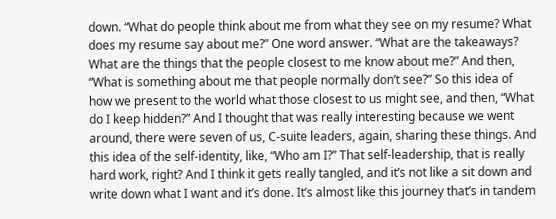down. “What do people think about me from what they see on my resume? What does my resume say about me?” One word answer. “What are the takeaways? What are the things that the people closest to me know about me?” And then, “What is something about me that people normally don’t see?” So this idea of how we present to the world what those closest to us might see, and then, “What do I keep hidden?” And I thought that was really interesting because we went around, there were seven of us, C-suite leaders, again, sharing these things. And this idea of the self-identity, like, “Who am I?” That self-leadership, that is really hard work, right? And I think it gets really tangled, and it’s not like a sit down and write down what I want and it’s done. It’s almost like this journey that’s in tandem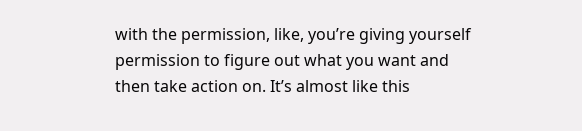with the permission, like, you’re giving yourself permission to figure out what you want and then take action on. It’s almost like this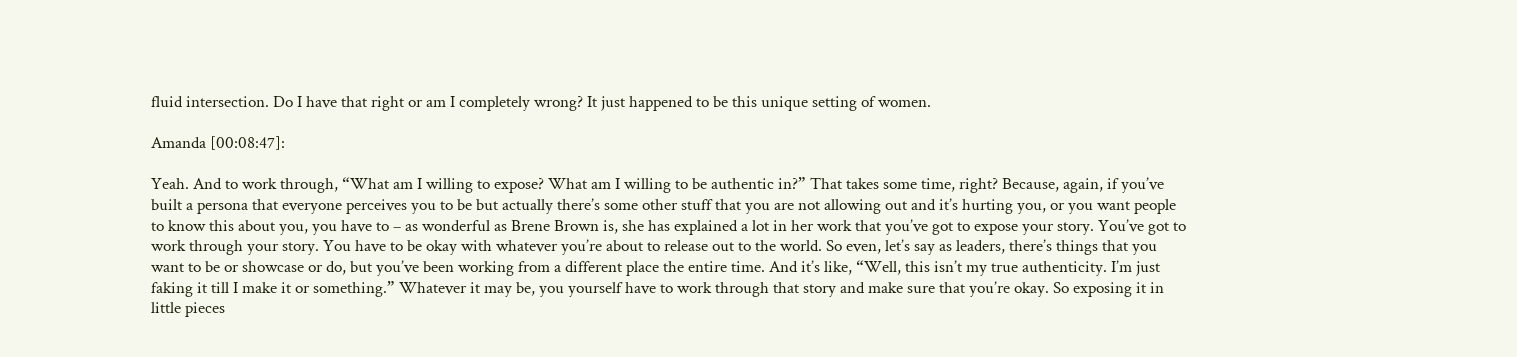fluid intersection. Do I have that right or am I completely wrong? It just happened to be this unique setting of women.

Amanda [00:08:47]:

Yeah. And to work through, “What am I willing to expose? What am I willing to be authentic in?” That takes some time, right? Because, again, if you’ve built a persona that everyone perceives you to be but actually there’s some other stuff that you are not allowing out and it’s hurting you, or you want people to know this about you, you have to – as wonderful as Brene Brown is, she has explained a lot in her work that you’ve got to expose your story. You’ve got to work through your story. You have to be okay with whatever you’re about to release out to the world. So even, let’s say as leaders, there’s things that you want to be or showcase or do, but you’ve been working from a different place the entire time. And it’s like, “Well, this isn’t my true authenticity. I’m just faking it till I make it or something.” Whatever it may be, you yourself have to work through that story and make sure that you’re okay. So exposing it in little pieces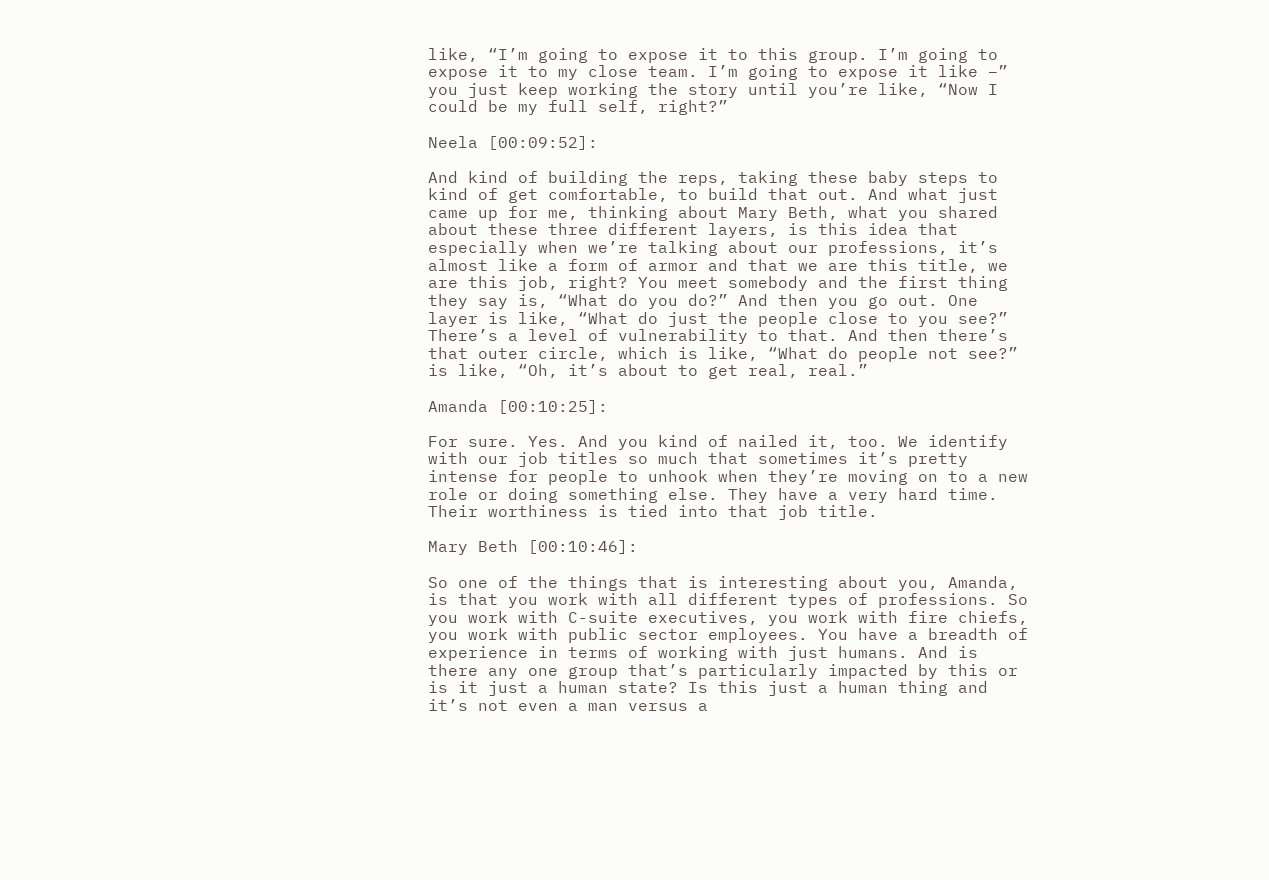like, “I’m going to expose it to this group. I’m going to expose it to my close team. I’m going to expose it like –” you just keep working the story until you’re like, “Now I could be my full self, right?”

Neela [00:09:52]:

And kind of building the reps, taking these baby steps to kind of get comfortable, to build that out. And what just came up for me, thinking about Mary Beth, what you shared about these three different layers, is this idea that especially when we’re talking about our professions, it’s almost like a form of armor and that we are this title, we are this job, right? You meet somebody and the first thing they say is, “What do you do?” And then you go out. One layer is like, “What do just the people close to you see?” There’s a level of vulnerability to that. And then there’s that outer circle, which is like, “What do people not see?” is like, “Oh, it’s about to get real, real.”

Amanda [00:10:25]:

For sure. Yes. And you kind of nailed it, too. We identify with our job titles so much that sometimes it’s pretty intense for people to unhook when they’re moving on to a new role or doing something else. They have a very hard time. Their worthiness is tied into that job title.

Mary Beth [00:10:46]:

So one of the things that is interesting about you, Amanda, is that you work with all different types of professions. So you work with C-suite executives, you work with fire chiefs, you work with public sector employees. You have a breadth of experience in terms of working with just humans. And is there any one group that’s particularly impacted by this or is it just a human state? Is this just a human thing and it’s not even a man versus a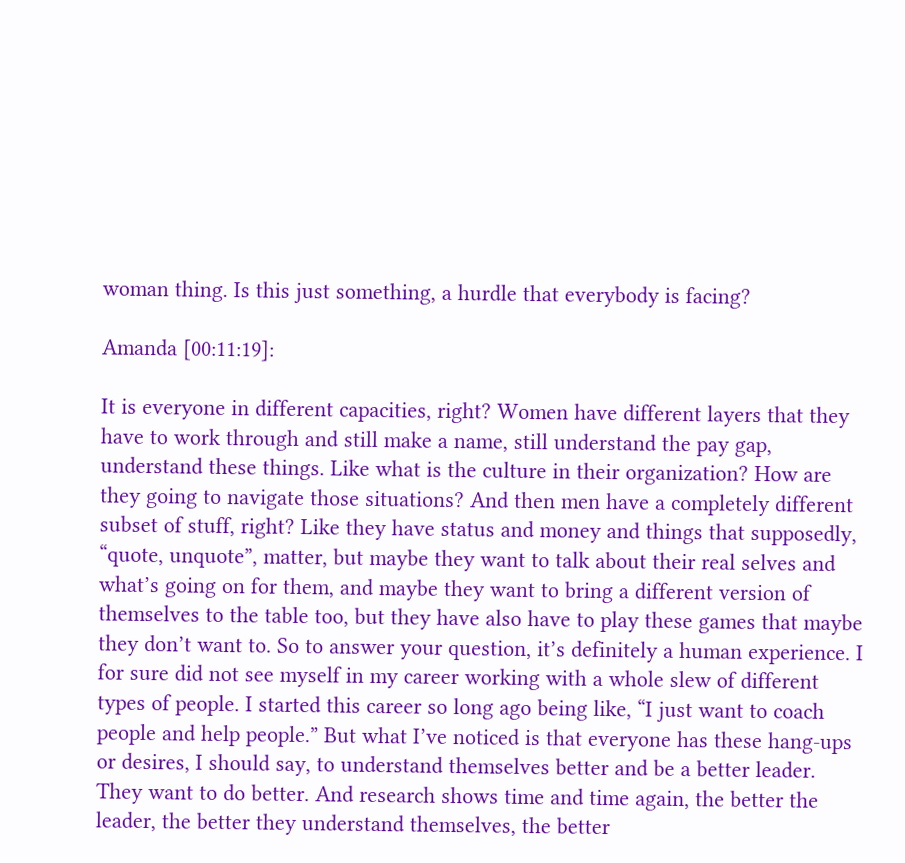woman thing. Is this just something, a hurdle that everybody is facing?

Amanda [00:11:19]:

It is everyone in different capacities, right? Women have different layers that they have to work through and still make a name, still understand the pay gap, understand these things. Like what is the culture in their organization? How are they going to navigate those situations? And then men have a completely different subset of stuff, right? Like they have status and money and things that supposedly, “quote, unquote”, matter, but maybe they want to talk about their real selves and what’s going on for them, and maybe they want to bring a different version of themselves to the table too, but they have also have to play these games that maybe they don’t want to. So to answer your question, it’s definitely a human experience. I for sure did not see myself in my career working with a whole slew of different types of people. I started this career so long ago being like, “I just want to coach people and help people.” But what I’ve noticed is that everyone has these hang-ups or desires, I should say, to understand themselves better and be a better leader. They want to do better. And research shows time and time again, the better the leader, the better they understand themselves, the better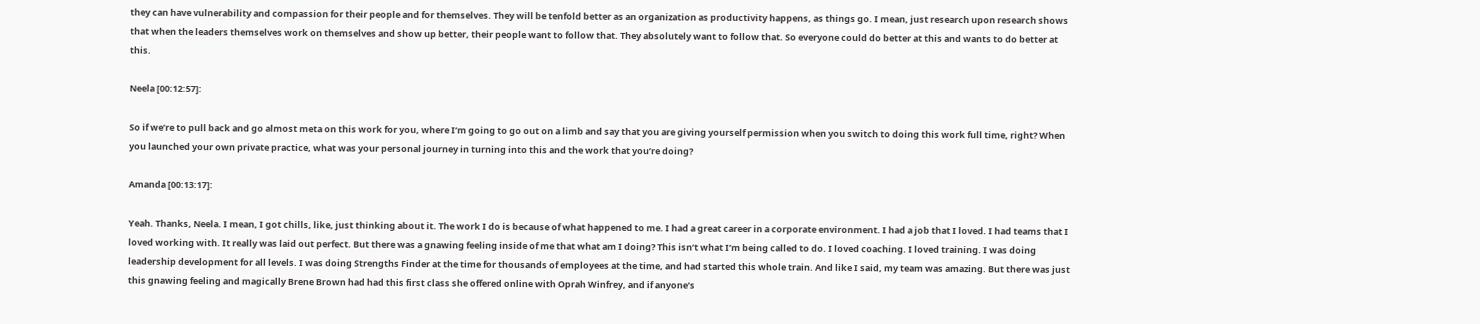they can have vulnerability and compassion for their people and for themselves. They will be tenfold better as an organization as productivity happens, as things go. I mean, just research upon research shows that when the leaders themselves work on themselves and show up better, their people want to follow that. They absolutely want to follow that. So everyone could do better at this and wants to do better at this.

Neela [00:12:57]:

So if we’re to pull back and go almost meta on this work for you, where I’m going to go out on a limb and say that you are giving yourself permission when you switch to doing this work full time, right? When you launched your own private practice, what was your personal journey in turning into this and the work that you’re doing?

Amanda [00:13:17]:

Yeah. Thanks, Neela. I mean, I got chills, like, just thinking about it. The work I do is because of what happened to me. I had a great career in a corporate environment. I had a job that I loved. I had teams that I loved working with. It really was laid out perfect. But there was a gnawing feeling inside of me that what am I doing? This isn’t what I’m being called to do. I loved coaching. I loved training. I was doing leadership development for all levels. I was doing Strengths Finder at the time for thousands of employees at the time, and had started this whole train. And like I said, my team was amazing. But there was just this gnawing feeling and magically Brene Brown had had this first class she offered online with Oprah Winfrey, and if anyone’s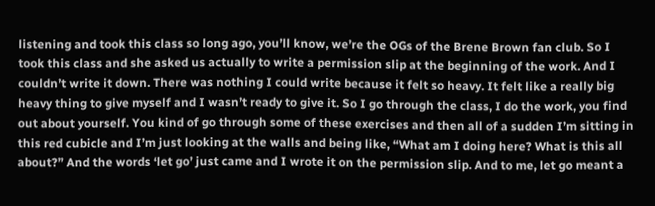listening and took this class so long ago, you’ll know, we’re the OGs of the Brene Brown fan club. So I took this class and she asked us actually to write a permission slip at the beginning of the work. And I couldn’t write it down. There was nothing I could write because it felt so heavy. It felt like a really big heavy thing to give myself and I wasn’t ready to give it. So I go through the class, I do the work, you find out about yourself. You kind of go through some of these exercises and then all of a sudden I’m sitting in this red cubicle and I’m just looking at the walls and being like, “What am I doing here? What is this all about?” And the words ‘let go’ just came and I wrote it on the permission slip. And to me, let go meant a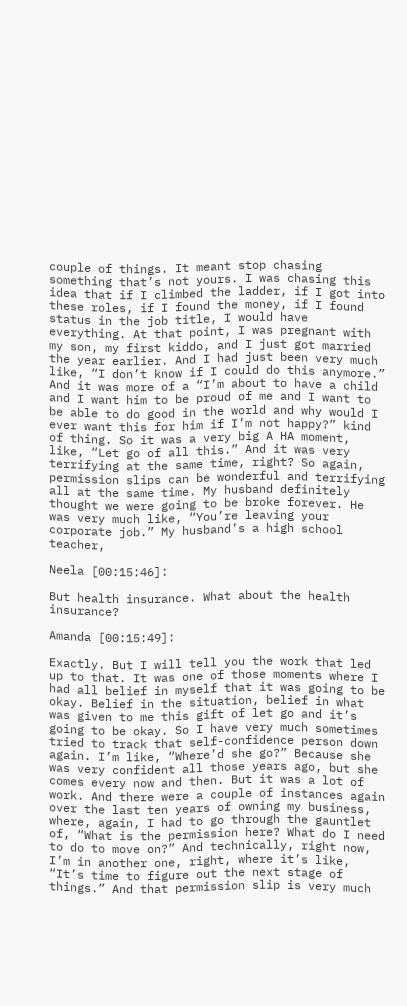couple of things. It meant stop chasing something that’s not yours. I was chasing this idea that if I climbed the ladder, if I got into these roles, if I found the money, if I found status in the job title, I would have everything. At that point, I was pregnant with my son, my first kiddo, and I just got married the year earlier. And I had just been very much like, “I don’t know if I could do this anymore.” And it was more of a “I’m about to have a child and I want him to be proud of me and I want to be able to do good in the world and why would I ever want this for him if I’m not happy?” kind of thing. So it was a very big A HA moment, like, “Let go of all this.” And it was very terrifying at the same time, right? So again, permission slips can be wonderful and terrifying all at the same time. My husband definitely thought we were going to be broke forever. He was very much like, “You’re leaving your corporate job.” My husband’s a high school teacher,

Neela [00:15:46]:

But health insurance. What about the health insurance?

Amanda [00:15:49]:

Exactly. But I will tell you the work that led up to that. It was one of those moments where I had all belief in myself that it was going to be okay. Belief in the situation, belief in what was given to me this gift of let go and it’s going to be okay. So I have very much sometimes tried to track that self-confidence person down again. I’m like, “Where’d she go?” Because she was very confident all those years ago, but she comes every now and then. But it was a lot of work. And there were a couple of instances again over the last ten years of owning my business, where, again, I had to go through the gauntlet of, “What is the permission here? What do I need to do to move on?” And technically, right now, I’m in another one, right, where it’s like, “It’s time to figure out the next stage of things.” And that permission slip is very much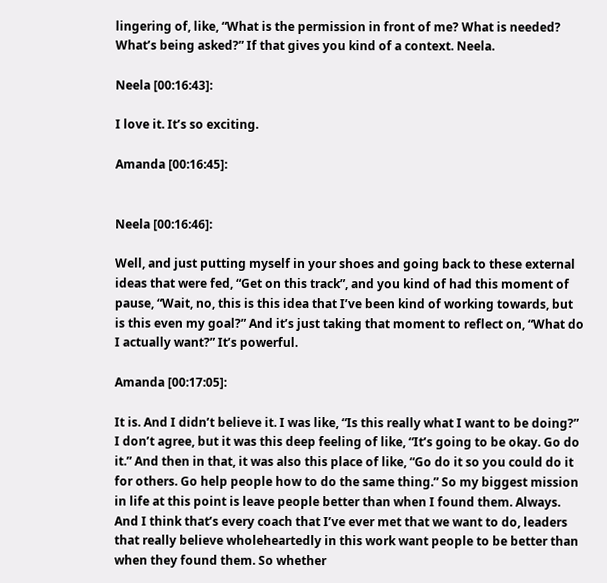lingering of, like, “What is the permission in front of me? What is needed? What’s being asked?” If that gives you kind of a context. Neela.

Neela [00:16:43]:

I love it. It’s so exciting.

Amanda [00:16:45]:


Neela [00:16:46]:

Well, and just putting myself in your shoes and going back to these external ideas that were fed, “Get on this track”, and you kind of had this moment of pause, “Wait, no, this is this idea that I’ve been kind of working towards, but is this even my goal?” And it’s just taking that moment to reflect on, “What do I actually want?” It’s powerful.

Amanda [00:17:05]:

It is. And I didn’t believe it. I was like, “Is this really what I want to be doing?” I don’t agree, but it was this deep feeling of like, “It’s going to be okay. Go do it.” And then in that, it was also this place of like, “Go do it so you could do it for others. Go help people how to do the same thing.” So my biggest mission in life at this point is leave people better than when I found them. Always. And I think that’s every coach that I’ve ever met that we want to do, leaders that really believe wholeheartedly in this work want people to be better than when they found them. So whether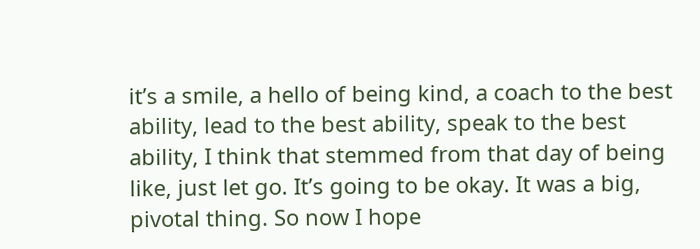it’s a smile, a hello of being kind, a coach to the best ability, lead to the best ability, speak to the best ability, I think that stemmed from that day of being like, just let go. It’s going to be okay. It was a big, pivotal thing. So now I hope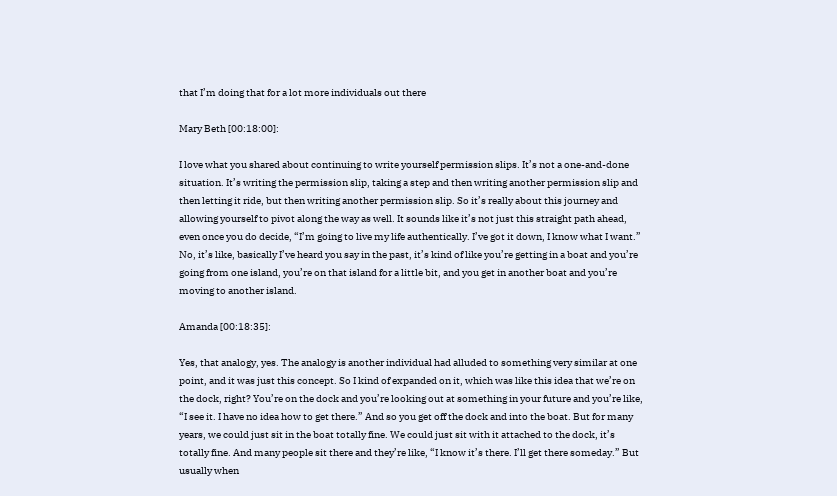that I’m doing that for a lot more individuals out there

Mary Beth [00:18:00]:

I love what you shared about continuing to write yourself permission slips. It’s not a one-and-done situation. It’s writing the permission slip, taking a step and then writing another permission slip and then letting it ride, but then writing another permission slip. So it’s really about this journey and allowing yourself to pivot along the way as well. It sounds like it’s not just this straight path ahead, even once you do decide, “I’m going to live my life authentically. I’ve got it down, I know what I want.” No, it’s like, basically I’ve heard you say in the past, it’s kind of like you’re getting in a boat and you’re going from one island, you’re on that island for a little bit, and you get in another boat and you’re moving to another island.

Amanda [00:18:35]:

Yes, that analogy, yes. The analogy is another individual had alluded to something very similar at one point, and it was just this concept. So I kind of expanded on it, which was like this idea that we’re on the dock, right? You’re on the dock and you’re looking out at something in your future and you’re like, “I see it. I have no idea how to get there.” And so you get off the dock and into the boat. But for many years, we could just sit in the boat totally fine. We could just sit with it attached to the dock, it’s totally fine. And many people sit there and they’re like, “I know it’s there. I’ll get there someday.” But usually when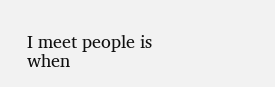I meet people is when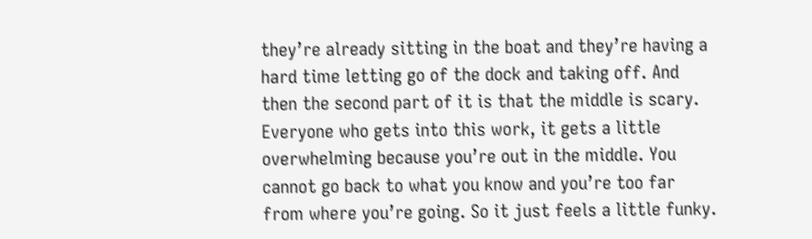they’re already sitting in the boat and they’re having a hard time letting go of the dock and taking off. And then the second part of it is that the middle is scary. Everyone who gets into this work, it gets a little overwhelming because you’re out in the middle. You cannot go back to what you know and you’re too far from where you’re going. So it just feels a little funky.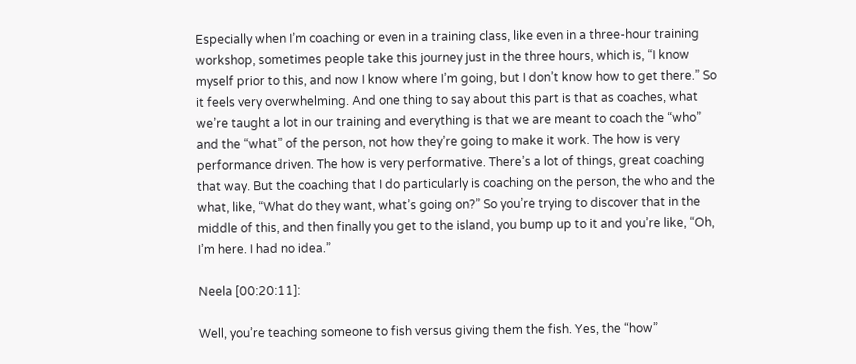Especially when I’m coaching or even in a training class, like even in a three-hour training workshop, sometimes people take this journey just in the three hours, which is, “I know myself prior to this, and now I know where I’m going, but I don’t know how to get there.” So it feels very overwhelming. And one thing to say about this part is that as coaches, what we’re taught a lot in our training and everything is that we are meant to coach the “who” and the “what” of the person, not how they’re going to make it work. The how is very performance driven. The how is very performative. There’s a lot of things, great coaching that way. But the coaching that I do particularly is coaching on the person, the who and the what, like, “What do they want, what’s going on?” So you’re trying to discover that in the middle of this, and then finally you get to the island, you bump up to it and you’re like, “Oh, I’m here. I had no idea.”

Neela [00:20:11]:

Well, you’re teaching someone to fish versus giving them the fish. Yes, the “how”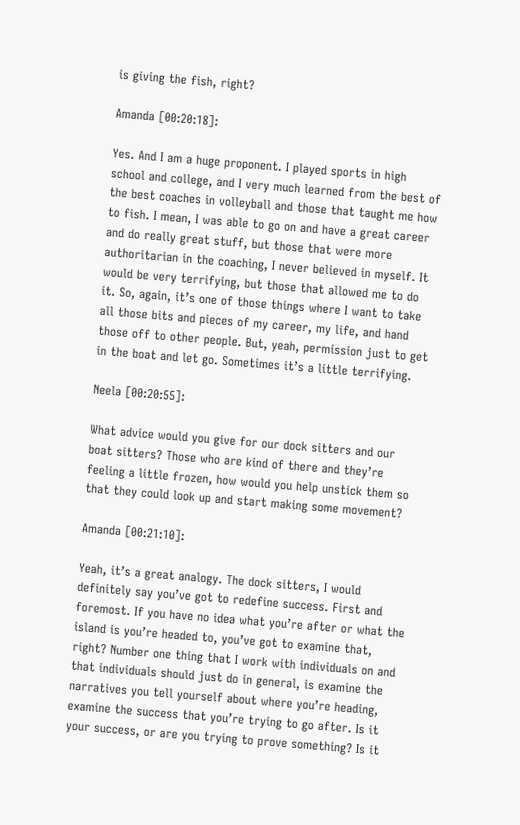is giving the fish, right?

Amanda [00:20:18]:

Yes. And I am a huge proponent. I played sports in high school and college, and I very much learned from the best of the best coaches in volleyball and those that taught me how to fish. I mean, I was able to go on and have a great career and do really great stuff, but those that were more authoritarian in the coaching, I never believed in myself. It would be very terrifying, but those that allowed me to do it. So, again, it’s one of those things where I want to take all those bits and pieces of my career, my life, and hand those off to other people. But, yeah, permission just to get in the boat and let go. Sometimes it’s a little terrifying.

Neela [00:20:55]:

What advice would you give for our dock sitters and our boat sitters? Those who are kind of there and they’re feeling a little frozen, how would you help unstick them so that they could look up and start making some movement?

Amanda [00:21:10]:

Yeah, it’s a great analogy. The dock sitters, I would definitely say you’ve got to redefine success. First and foremost. If you have no idea what you’re after or what the island is you’re headed to, you’ve got to examine that, right? Number one thing that I work with individuals on and that individuals should just do in general, is examine the narratives you tell yourself about where you’re heading, examine the success that you’re trying to go after. Is it your success, or are you trying to prove something? Is it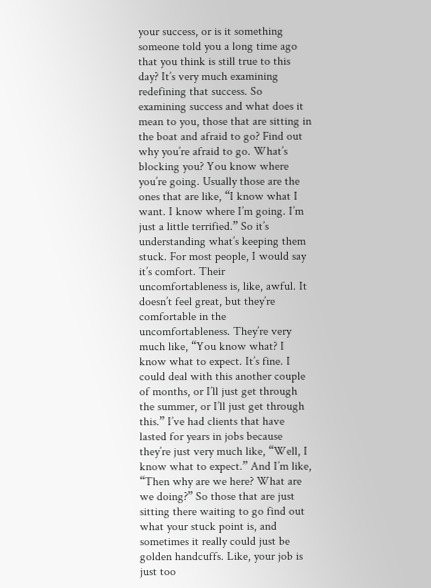your success, or is it something someone told you a long time ago that you think is still true to this day? It’s very much examining redefining that success. So examining success and what does it mean to you, those that are sitting in the boat and afraid to go? Find out why you’re afraid to go. What’s blocking you? You know where you’re going. Usually those are the ones that are like, “I know what I want. I know where I’m going. I’m just a little terrified.” So it’s understanding what’s keeping them stuck. For most people, I would say it’s comfort. Their uncomfortableness is, like, awful. It doesn’t feel great, but they’re comfortable in the uncomfortableness. They’re very much like, “You know what? I know what to expect. It’s fine. I could deal with this another couple of months, or I’ll just get through the summer, or I’ll just get through this.” I’ve had clients that have lasted for years in jobs because they’re just very much like, “Well, I know what to expect.” And I’m like, “Then why are we here? What are we doing?” So those that are just sitting there waiting to go find out what your stuck point is, and sometimes it really could just be golden handcuffs. Like, your job is just too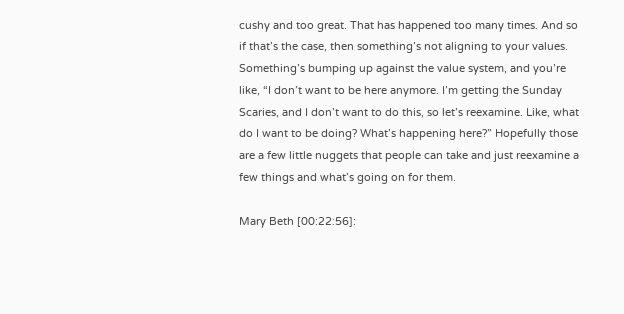cushy and too great. That has happened too many times. And so if that’s the case, then something’s not aligning to your values. Something’s bumping up against the value system, and you’re like, “I don’t want to be here anymore. I’m getting the Sunday Scaries, and I don’t want to do this, so let’s reexamine. Like, what do I want to be doing? What’s happening here?” Hopefully those are a few little nuggets that people can take and just reexamine a few things and what’s going on for them.

Mary Beth [00:22:56]: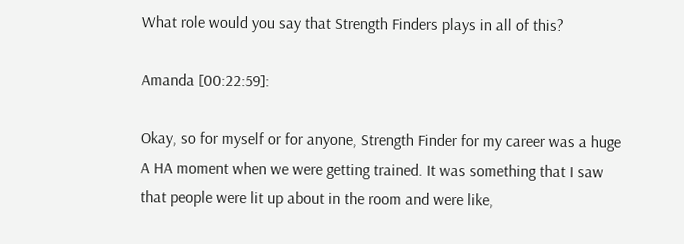What role would you say that Strength Finders plays in all of this?

Amanda [00:22:59]:

Okay, so for myself or for anyone, Strength Finder for my career was a huge A HA moment when we were getting trained. It was something that I saw that people were lit up about in the room and were like,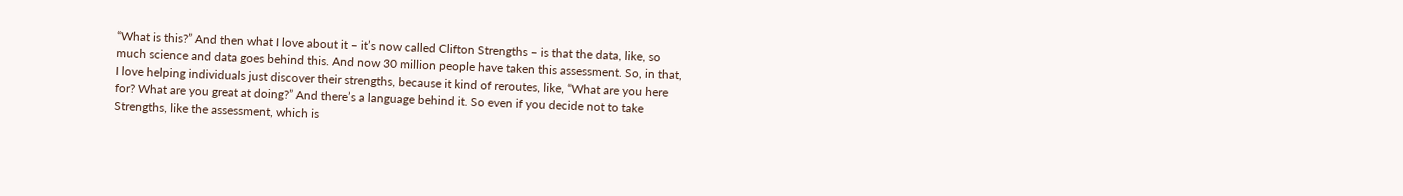“What is this?” And then what I love about it – it’s now called Clifton Strengths – is that the data, like, so much science and data goes behind this. And now 30 million people have taken this assessment. So, in that, I love helping individuals just discover their strengths, because it kind of reroutes, like, “What are you here for? What are you great at doing?” And there’s a language behind it. So even if you decide not to take Strengths, like the assessment, which is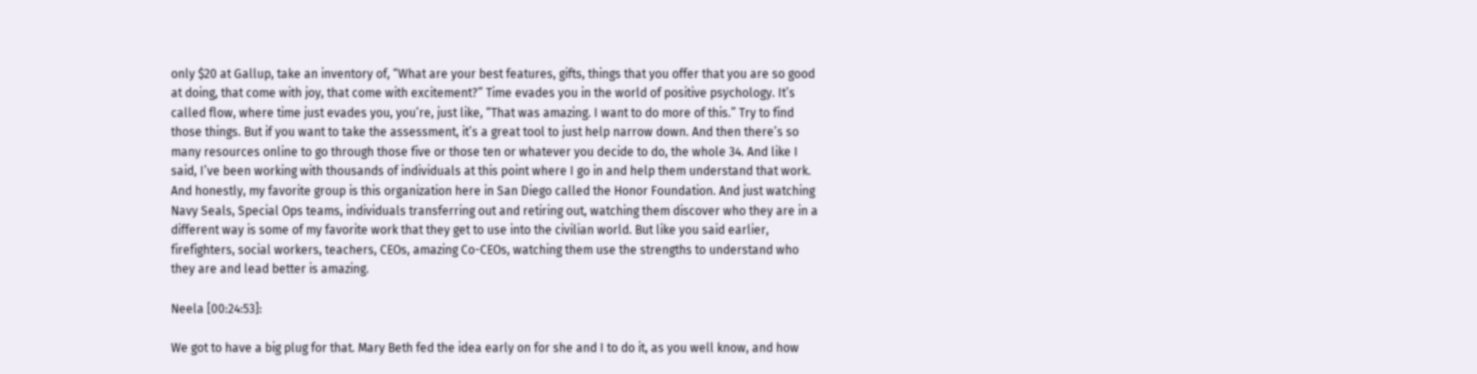only $20 at Gallup, take an inventory of, “What are your best features, gifts, things that you offer that you are so good at doing, that come with joy, that come with excitement?” Time evades you in the world of positive psychology. It’s called flow, where time just evades you, you’re, just like, “That was amazing. I want to do more of this.” Try to find those things. But if you want to take the assessment, it’s a great tool to just help narrow down. And then there’s so many resources online to go through those five or those ten or whatever you decide to do, the whole 34. And like I said, I’ve been working with thousands of individuals at this point where I go in and help them understand that work. And honestly, my favorite group is this organization here in San Diego called the Honor Foundation. And just watching Navy Seals, Special Ops teams, individuals transferring out and retiring out, watching them discover who they are in a different way is some of my favorite work that they get to use into the civilian world. But like you said earlier, firefighters, social workers, teachers, CEOs, amazing Co-CEOs, watching them use the strengths to understand who they are and lead better is amazing.

Neela [00:24:53]:

We got to have a big plug for that. Mary Beth fed the idea early on for she and I to do it, as you well know, and how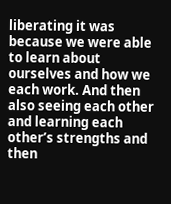liberating it was because we were able to learn about ourselves and how we each work. And then also seeing each other and learning each other’s strengths and then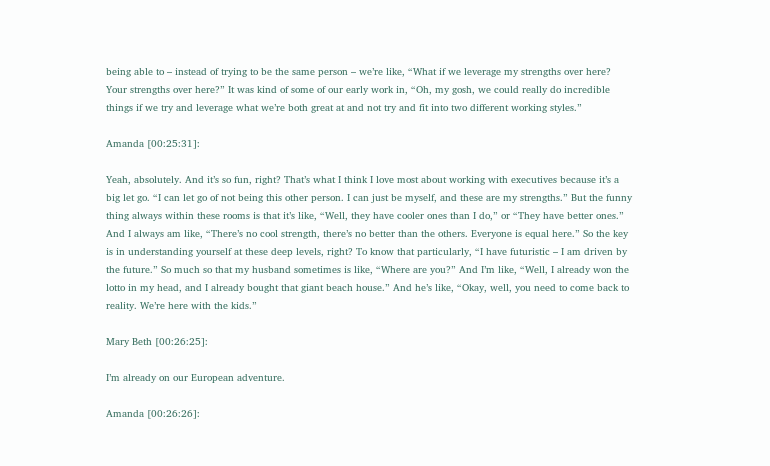being able to – instead of trying to be the same person – we’re like, “What if we leverage my strengths over here? Your strengths over here?” It was kind of some of our early work in, “Oh, my gosh, we could really do incredible things if we try and leverage what we’re both great at and not try and fit into two different working styles.”

Amanda [00:25:31]:

Yeah, absolutely. And it’s so fun, right? That’s what I think I love most about working with executives because it’s a big let go. “I can let go of not being this other person. I can just be myself, and these are my strengths.” But the funny thing always within these rooms is that it’s like, “Well, they have cooler ones than I do,” or “They have better ones.” And I always am like, “There’s no cool strength, there’s no better than the others. Everyone is equal here.” So the key is in understanding yourself at these deep levels, right? To know that particularly, “I have futuristic – I am driven by the future.” So much so that my husband sometimes is like, “Where are you?” And I’m like, “Well, I already won the lotto in my head, and I already bought that giant beach house.” And he’s like, “Okay, well, you need to come back to reality. We’re here with the kids.”

Mary Beth [00:26:25]:

I’m already on our European adventure.

Amanda [00:26:26]: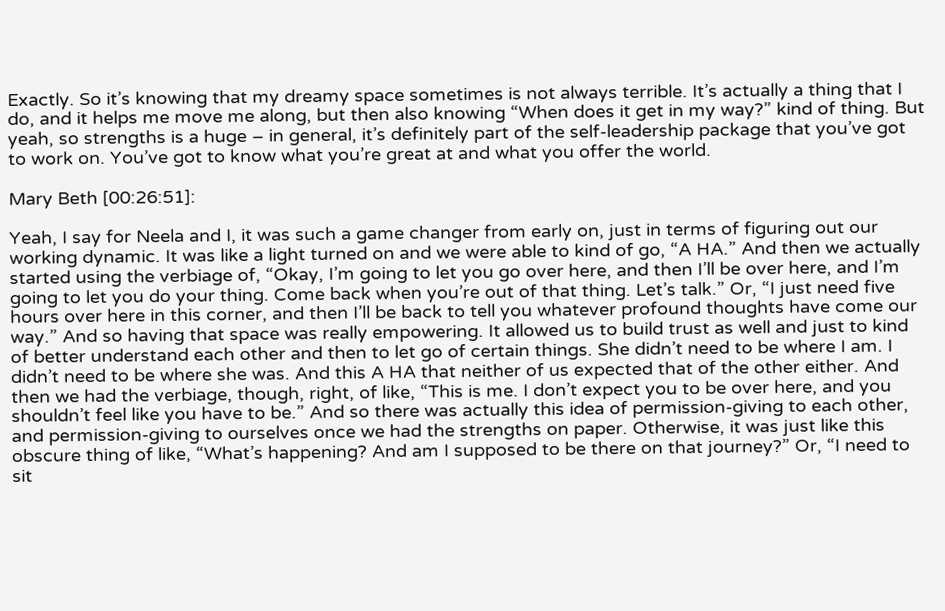Exactly. So it’s knowing that my dreamy space sometimes is not always terrible. It’s actually a thing that I do, and it helps me move me along, but then also knowing “When does it get in my way?” kind of thing. But yeah, so strengths is a huge – in general, it’s definitely part of the self-leadership package that you’ve got to work on. You’ve got to know what you’re great at and what you offer the world.

Mary Beth [00:26:51]:

Yeah, I say for Neela and I, it was such a game changer from early on, just in terms of figuring out our working dynamic. It was like a light turned on and we were able to kind of go, “A HA.” And then we actually started using the verbiage of, “Okay, I’m going to let you go over here, and then I’ll be over here, and I’m going to let you do your thing. Come back when you’re out of that thing. Let’s talk.” Or, “I just need five hours over here in this corner, and then I’ll be back to tell you whatever profound thoughts have come our way.” And so having that space was really empowering. It allowed us to build trust as well and just to kind of better understand each other and then to let go of certain things. She didn’t need to be where I am. I didn’t need to be where she was. And this A HA that neither of us expected that of the other either. And then we had the verbiage, though, right, of like, “This is me. I don’t expect you to be over here, and you shouldn’t feel like you have to be.” And so there was actually this idea of permission-giving to each other, and permission-giving to ourselves once we had the strengths on paper. Otherwise, it was just like this obscure thing of like, “What’s happening? And am I supposed to be there on that journey?” Or, “I need to sit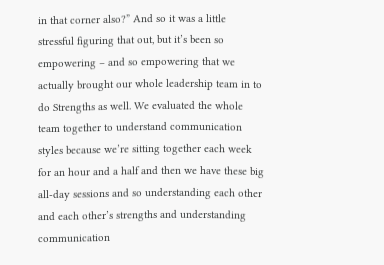in that corner also?” And so it was a little stressful figuring that out, but it’s been so empowering – and so empowering that we actually brought our whole leadership team in to do Strengths as well. We evaluated the whole team together to understand communication styles because we’re sitting together each week for an hour and a half and then we have these big all-day sessions and so understanding each other and each other’s strengths and understanding communication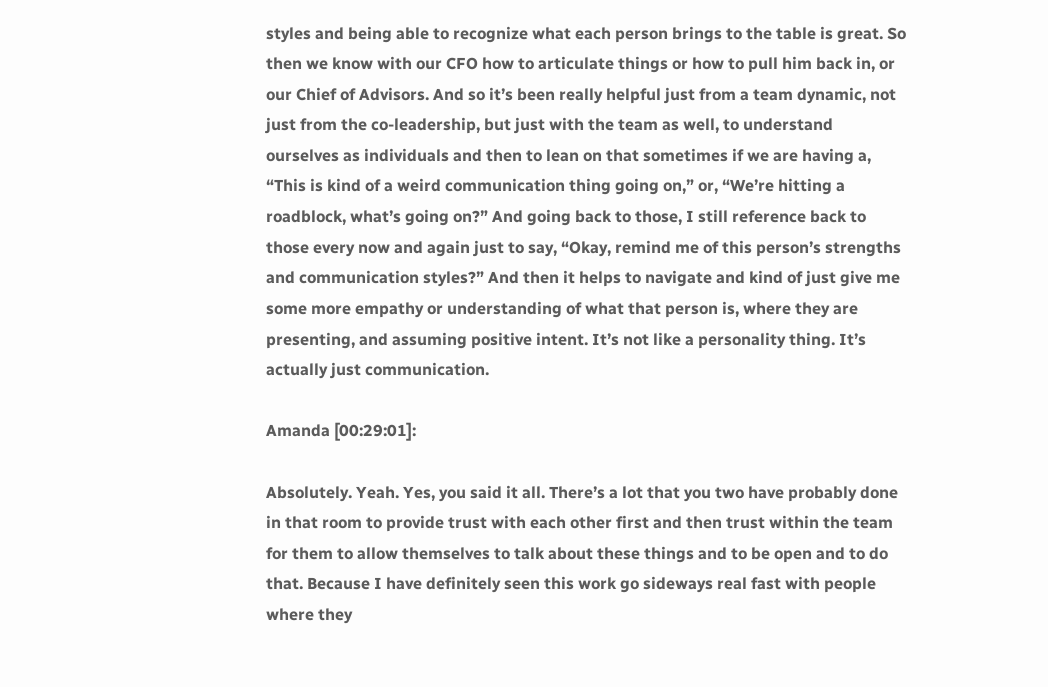styles and being able to recognize what each person brings to the table is great. So then we know with our CFO how to articulate things or how to pull him back in, or our Chief of Advisors. And so it’s been really helpful just from a team dynamic, not just from the co-leadership, but just with the team as well, to understand ourselves as individuals and then to lean on that sometimes if we are having a, “This is kind of a weird communication thing going on,” or, “We’re hitting a roadblock, what’s going on?” And going back to those, I still reference back to those every now and again just to say, “Okay, remind me of this person’s strengths and communication styles?” And then it helps to navigate and kind of just give me some more empathy or understanding of what that person is, where they are presenting, and assuming positive intent. It’s not like a personality thing. It’s actually just communication.

Amanda [00:29:01]:

Absolutely. Yeah. Yes, you said it all. There’s a lot that you two have probably done in that room to provide trust with each other first and then trust within the team for them to allow themselves to talk about these things and to be open and to do that. Because I have definitely seen this work go sideways real fast with people where they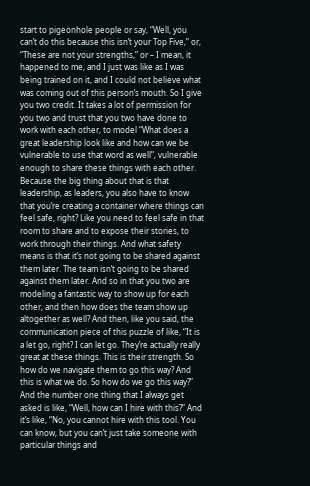start to pigeonhole people or say, “Well, you can’t do this because this isn’t your Top Five,” or, “These are not your strengths,” or – I mean, it happened to me, and I just was like as I was being trained on it, and I could not believe what was coming out of this person’s mouth. So I give you two credit. It takes a lot of permission for you two and trust that you two have done to work with each other, to model “What does a great leadership look like and how can we be vulnerable to use that word as well”, vulnerable enough to share these things with each other. Because the big thing about that is that leadership, as leaders, you also have to know that you’re creating a container where things can feel safe, right? Like you need to feel safe in that room to share and to expose their stories, to work through their things. And what safety means is that it’s not going to be shared against them later. The team isn’t going to be shared against them later. And so in that you two are modeling a fantastic way to show up for each other, and then how does the team show up altogether as well? And then, like you said, the communication piece of this puzzle of like, “It is a let go, right? I can let go. They’re actually really great at these things. This is their strength. So how do we navigate them to go this way? And this is what we do. So how do we go this way?” And the number one thing that I always get asked is like, “Well, how can I hire with this?” And it’s like, “No, you cannot hire with this tool. You can know, but you can’t just take someone with particular things and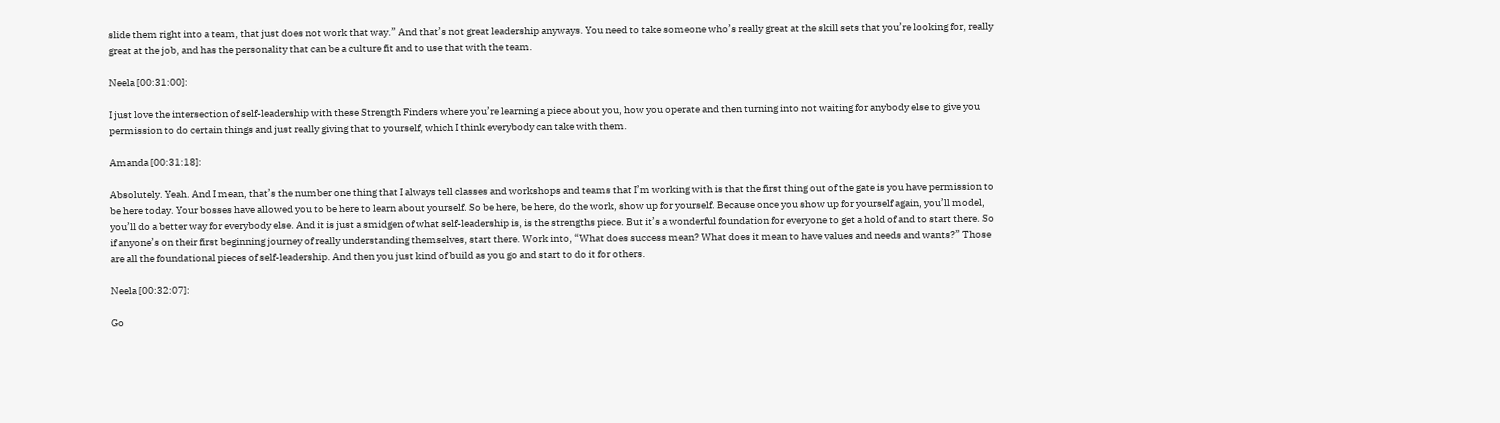slide them right into a team, that just does not work that way.” And that’s not great leadership anyways. You need to take someone who’s really great at the skill sets that you’re looking for, really great at the job, and has the personality that can be a culture fit and to use that with the team.

Neela [00:31:00]:

I just love the intersection of self-leadership with these Strength Finders where you’re learning a piece about you, how you operate and then turning into not waiting for anybody else to give you permission to do certain things and just really giving that to yourself, which I think everybody can take with them.

Amanda [00:31:18]:

Absolutely. Yeah. And I mean, that’s the number one thing that I always tell classes and workshops and teams that I’m working with is that the first thing out of the gate is you have permission to be here today. Your bosses have allowed you to be here to learn about yourself. So be here, be here, do the work, show up for yourself. Because once you show up for yourself again, you’ll model, you’ll do a better way for everybody else. And it is just a smidgen of what self-leadership is, is the strengths piece. But it’s a wonderful foundation for everyone to get a hold of and to start there. So if anyone’s on their first beginning journey of really understanding themselves, start there. Work into, “What does success mean? What does it mean to have values and needs and wants?” Those are all the foundational pieces of self-leadership. And then you just kind of build as you go and start to do it for others.

Neela [00:32:07]:

Go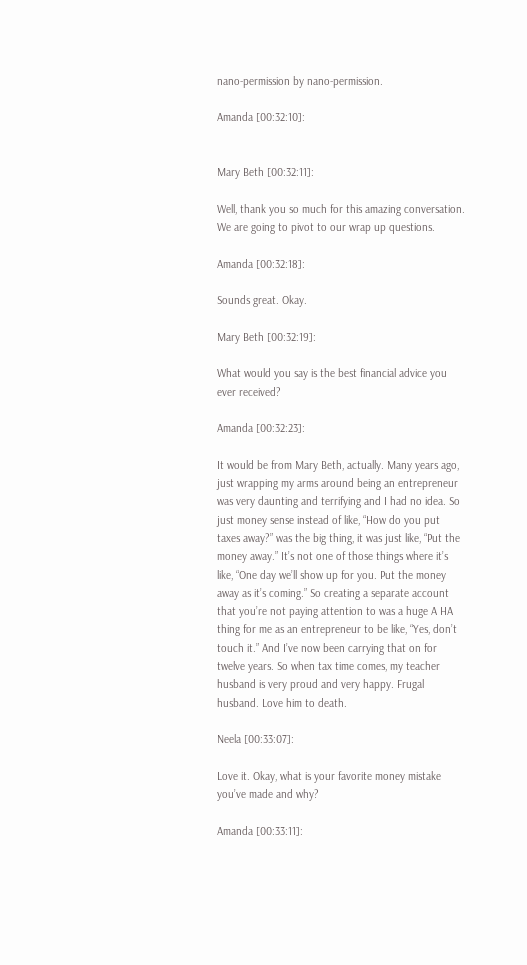nano-permission by nano-permission.

Amanda [00:32:10]:


Mary Beth [00:32:11]:

Well, thank you so much for this amazing conversation. We are going to pivot to our wrap up questions.

Amanda [00:32:18]:

Sounds great. Okay.

Mary Beth [00:32:19]:

What would you say is the best financial advice you ever received?

Amanda [00:32:23]:

It would be from Mary Beth, actually. Many years ago, just wrapping my arms around being an entrepreneur was very daunting and terrifying and I had no idea. So just money sense instead of like, “How do you put taxes away?” was the big thing, it was just like, “Put the money away.” It’s not one of those things where it’s like, “One day we’ll show up for you. Put the money away as it’s coming.” So creating a separate account that you’re not paying attention to was a huge A HA thing for me as an entrepreneur to be like, “Yes, don’t touch it.” And I’ve now been carrying that on for twelve years. So when tax time comes, my teacher husband is very proud and very happy. Frugal husband. Love him to death.

Neela [00:33:07]:

Love it. Okay, what is your favorite money mistake you’ve made and why?

Amanda [00:33:11]: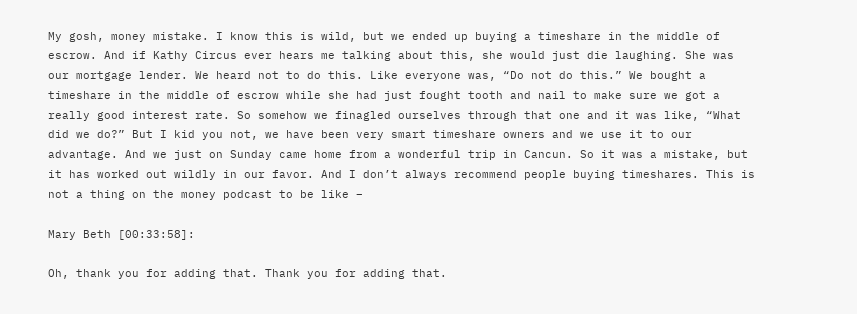My gosh, money mistake. I know this is wild, but we ended up buying a timeshare in the middle of escrow. And if Kathy Circus ever hears me talking about this, she would just die laughing. She was our mortgage lender. We heard not to do this. Like everyone was, “Do not do this.” We bought a timeshare in the middle of escrow while she had just fought tooth and nail to make sure we got a really good interest rate. So somehow we finagled ourselves through that one and it was like, “What did we do?” But I kid you not, we have been very smart timeshare owners and we use it to our advantage. And we just on Sunday came home from a wonderful trip in Cancun. So it was a mistake, but it has worked out wildly in our favor. And I don’t always recommend people buying timeshares. This is not a thing on the money podcast to be like –

Mary Beth [00:33:58]:

Oh, thank you for adding that. Thank you for adding that.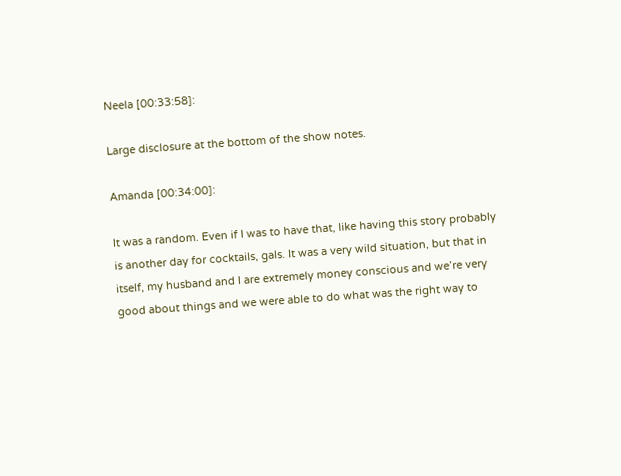Neela [00:33:58]:

Large disclosure at the bottom of the show notes.

Amanda [00:34:00]:

It was a random. Even if I was to have that, like having this story probably is another day for cocktails, gals. It was a very wild situation, but that in itself, my husband and I are extremely money conscious and we’re very good about things and we were able to do what was the right way to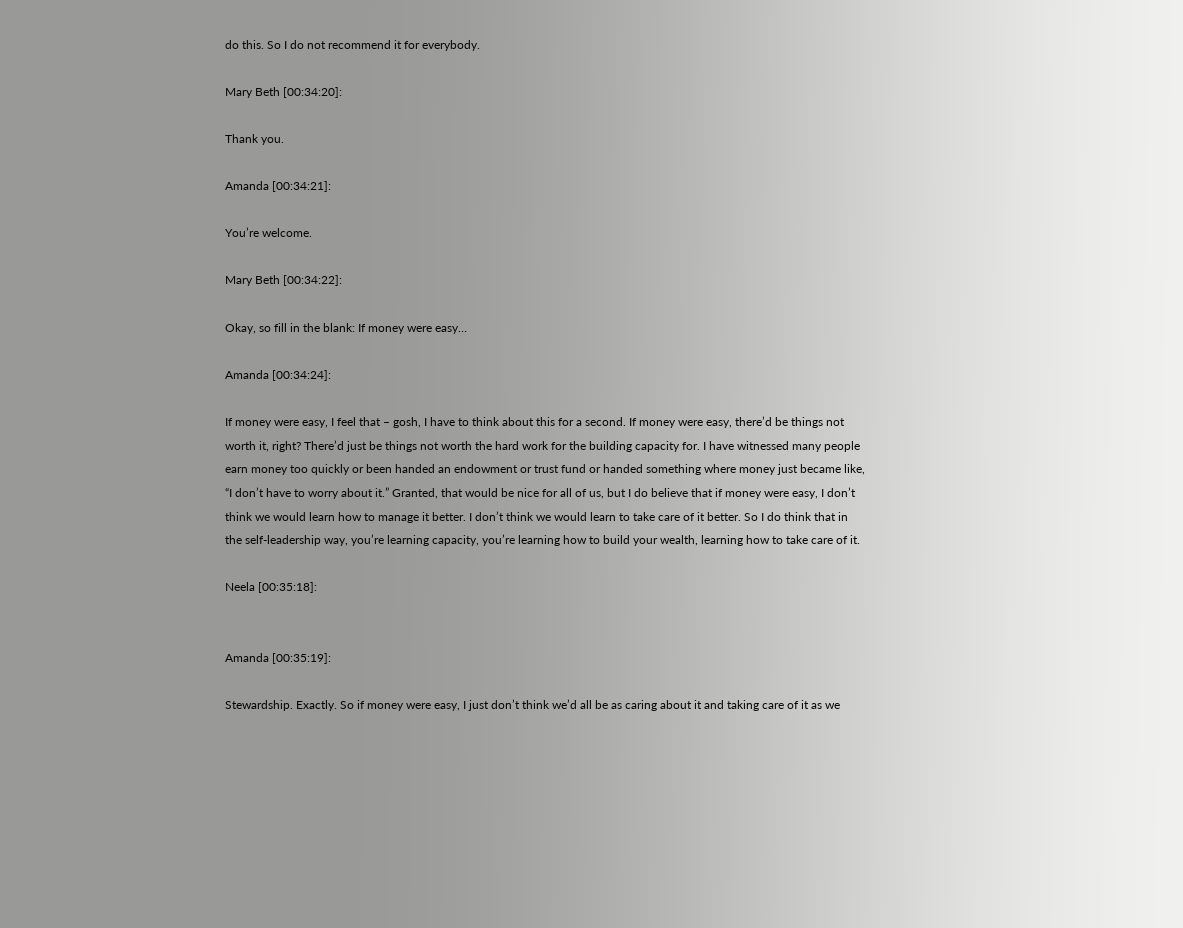do this. So I do not recommend it for everybody.

Mary Beth [00:34:20]:

Thank you.

Amanda [00:34:21]:

You’re welcome.

Mary Beth [00:34:22]:

Okay, so fill in the blank: If money were easy…

Amanda [00:34:24]:

If money were easy, I feel that – gosh, I have to think about this for a second. If money were easy, there’d be things not worth it, right? There’d just be things not worth the hard work for the building capacity for. I have witnessed many people earn money too quickly or been handed an endowment or trust fund or handed something where money just became like, “I don’t have to worry about it.” Granted, that would be nice for all of us, but I do believe that if money were easy, I don’t think we would learn how to manage it better. I don’t think we would learn to take care of it better. So I do think that in the self-leadership way, you’re learning capacity, you’re learning how to build your wealth, learning how to take care of it.

Neela [00:35:18]:


Amanda [00:35:19]:

Stewardship. Exactly. So if money were easy, I just don’t think we’d all be as caring about it and taking care of it as we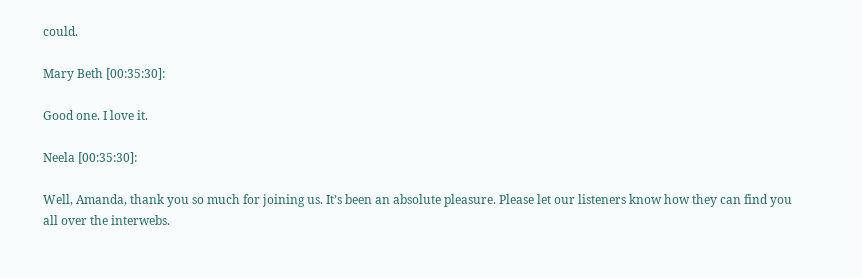could.

Mary Beth [00:35:30]:

Good one. I love it.

Neela [00:35:30]:

Well, Amanda, thank you so much for joining us. It’s been an absolute pleasure. Please let our listeners know how they can find you all over the interwebs.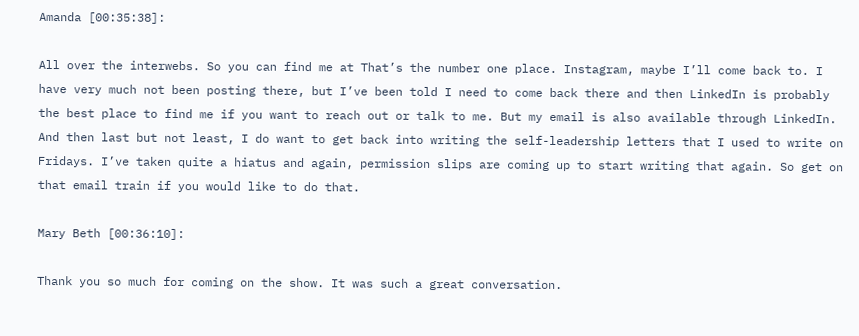Amanda [00:35:38]:

All over the interwebs. So you can find me at That’s the number one place. Instagram, maybe I’ll come back to. I have very much not been posting there, but I’ve been told I need to come back there and then LinkedIn is probably the best place to find me if you want to reach out or talk to me. But my email is also available through LinkedIn. And then last but not least, I do want to get back into writing the self-leadership letters that I used to write on Fridays. I’ve taken quite a hiatus and again, permission slips are coming up to start writing that again. So get on that email train if you would like to do that.

Mary Beth [00:36:10]:

Thank you so much for coming on the show. It was such a great conversation.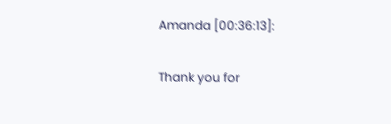Amanda [00:36:13]:

Thank you for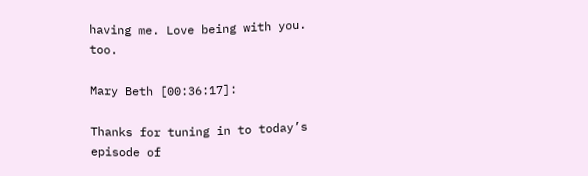having me. Love being with you. too.

Mary Beth [00:36:17]:

Thanks for tuning in to today’s episode of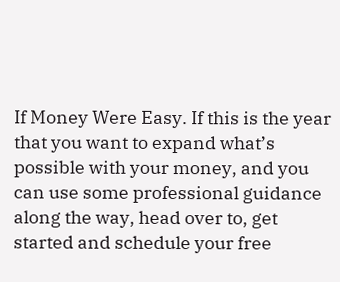If Money Were Easy. If this is the year that you want to expand what’s possible with your money, and you can use some professional guidance along the way, head over to, get started and schedule your free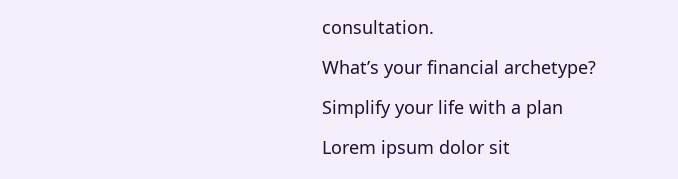consultation.

What’s your financial archetype?

Simplify your life with a plan

Lorem ipsum dolor sit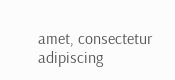amet, consectetur adipiscing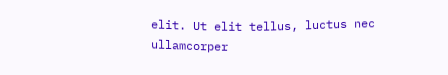elit. Ut elit tellus, luctus nec ullamcorper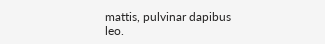mattis, pulvinar dapibus leo.